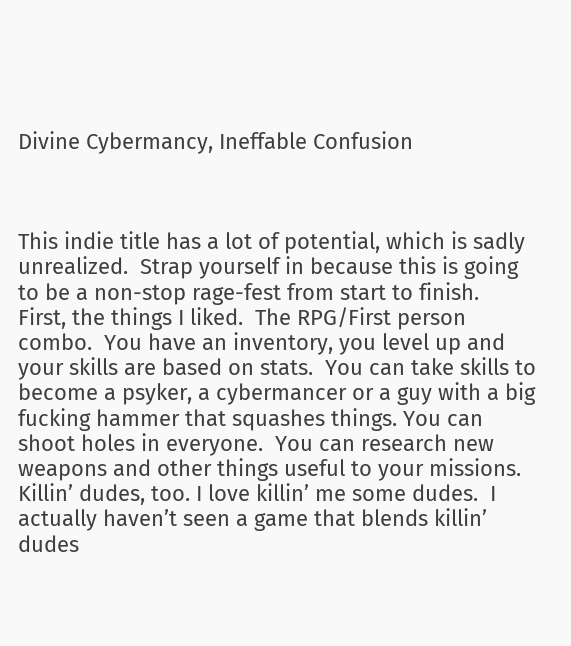Divine Cybermancy, Ineffable Confusion



This indie title has a lot of potential, which is sadly unrealized.  Strap yourself in because this is going to be a non-stop rage-fest from start to finish.  First, the things I liked.  The RPG/First person combo.  You have an inventory, you level up and your skills are based on stats.  You can take skills to become a psyker, a cybermancer or a guy with a big fucking hammer that squashes things. You can shoot holes in everyone.  You can research new weapons and other things useful to your missions.  Killin’ dudes, too. I love killin’ me some dudes.  I actually haven’t seen a game that blends killin’ dudes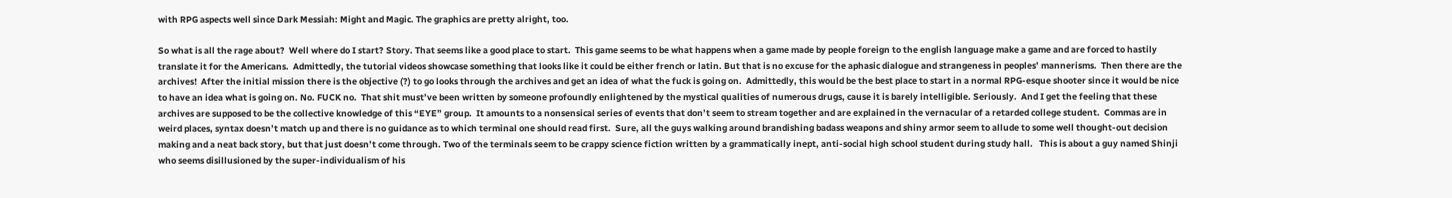with RPG aspects well since Dark Messiah: Might and Magic. The graphics are pretty alright, too.

So what is all the rage about?  Well where do I start? Story. That seems like a good place to start.  This game seems to be what happens when a game made by people foreign to the english language make a game and are forced to hastily translate it for the Americans.  Admittedly, the tutorial videos showcase something that looks like it could be either french or latin. But that is no excuse for the aphasic dialogue and strangeness in peoples’ mannerisms.  Then there are the archives!  After the initial mission there is the objective (?) to go looks through the archives and get an idea of what the fuck is going on.  Admittedly, this would be the best place to start in a normal RPG-esque shooter since it would be nice to have an idea what is going on. No. FUCK no.  That shit must’ve been written by someone profoundly enlightened by the mystical qualities of numerous drugs, cause it is barely intelligible. Seriously.  And I get the feeling that these archives are supposed to be the collective knowledge of this “EYE” group.  It amounts to a nonsensical series of events that don’t seem to stream together and are explained in the vernacular of a retarded college student.  Commas are in weird places, syntax doesn’t match up and there is no guidance as to which terminal one should read first.  Sure, all the guys walking around brandishing badass weapons and shiny armor seem to allude to some well thought-out decision making and a neat back story, but that just doesn’t come through. Two of the terminals seem to be crappy science fiction written by a grammatically inept, anti-social high school student during study hall.   This is about a guy named Shinji who seems disillusioned by the super-individualism of his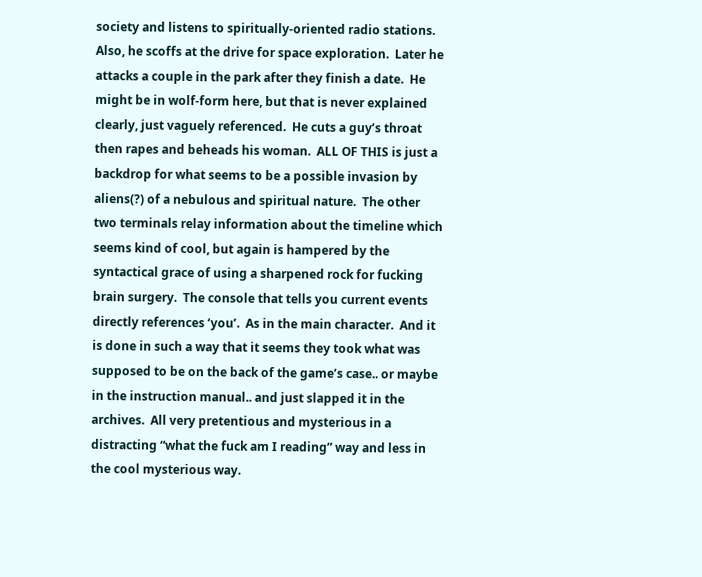society and listens to spiritually-oriented radio stations.  Also, he scoffs at the drive for space exploration.  Later he attacks a couple in the park after they finish a date.  He might be in wolf-form here, but that is never explained clearly, just vaguely referenced.  He cuts a guy’s throat then rapes and beheads his woman.  ALL OF THIS is just a backdrop for what seems to be a possible invasion by aliens(?) of a nebulous and spiritual nature.  The other two terminals relay information about the timeline which seems kind of cool, but again is hampered by the syntactical grace of using a sharpened rock for fucking brain surgery.  The console that tells you current events directly references ‘you’.  As in the main character.  And it is done in such a way that it seems they took what was supposed to be on the back of the game’s case.. or maybe in the instruction manual.. and just slapped it in the archives.  All very pretentious and mysterious in a distracting “what the fuck am I reading” way and less in the cool mysterious way.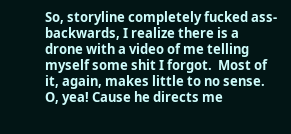So, storyline completely fucked ass-backwards, I realize there is a drone with a video of me telling myself some shit I forgot.  Most of it, again, makes little to no sense. O, yea! Cause he directs me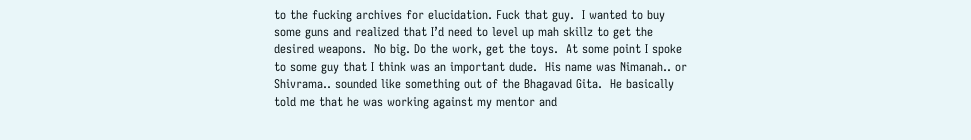to the fucking archives for elucidation. Fuck that guy.  I wanted to buy some guns and realized that I’d need to level up mah skillz to get the desired weapons.  No big. Do the work, get the toys.  At some point I spoke to some guy that I think was an important dude.  His name was Nimanah.. or Shivrama.. sounded like something out of the Bhagavad Gita.  He basically told me that he was working against my mentor and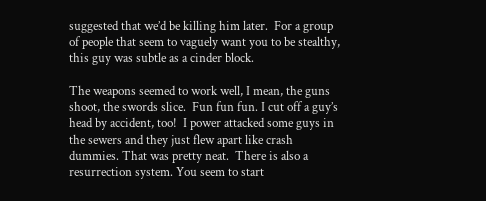suggested that we’d be killing him later.  For a group of people that seem to vaguely want you to be stealthy, this guy was subtle as a cinder block.

The weapons seemed to work well, I mean, the guns shoot, the swords slice.  Fun fun fun. I cut off a guy’s head by accident, too!  I power attacked some guys in the sewers and they just flew apart like crash dummies. That was pretty neat.  There is also a resurrection system. You seem to start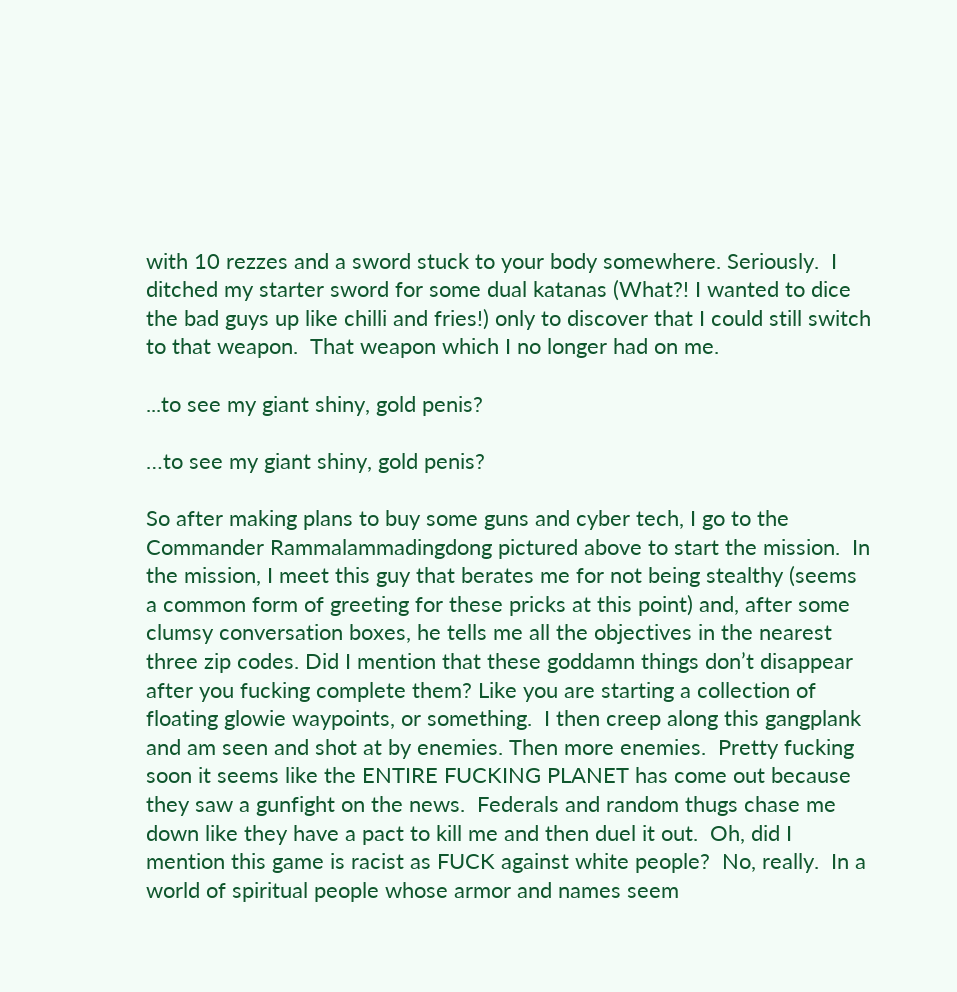with 10 rezzes and a sword stuck to your body somewhere. Seriously.  I ditched my starter sword for some dual katanas (What?! I wanted to dice the bad guys up like chilli and fries!) only to discover that I could still switch to that weapon.  That weapon which I no longer had on me.

...to see my giant shiny, gold penis?

…to see my giant shiny, gold penis?

So after making plans to buy some guns and cyber tech, I go to the Commander Rammalammadingdong pictured above to start the mission.  In the mission, I meet this guy that berates me for not being stealthy (seems a common form of greeting for these pricks at this point) and, after some clumsy conversation boxes, he tells me all the objectives in the nearest three zip codes. Did I mention that these goddamn things don’t disappear after you fucking complete them? Like you are starting a collection of floating glowie waypoints, or something.  I then creep along this gangplank and am seen and shot at by enemies. Then more enemies.  Pretty fucking soon it seems like the ENTIRE FUCKING PLANET has come out because they saw a gunfight on the news.  Federals and random thugs chase me down like they have a pact to kill me and then duel it out.  Oh, did I mention this game is racist as FUCK against white people?  No, really.  In a world of spiritual people whose armor and names seem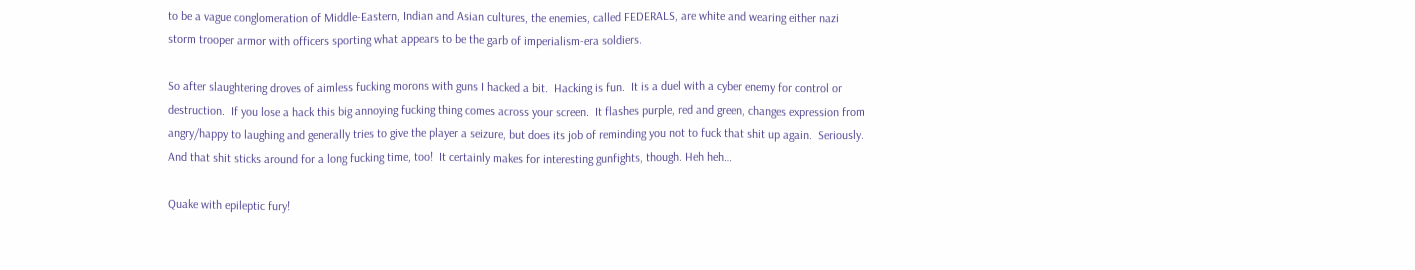to be a vague conglomeration of Middle-Eastern, Indian and Asian cultures, the enemies, called FEDERALS, are white and wearing either nazi storm trooper armor with officers sporting what appears to be the garb of imperialism-era soldiers.

So after slaughtering droves of aimless fucking morons with guns I hacked a bit.  Hacking is fun.  It is a duel with a cyber enemy for control or destruction.  If you lose a hack this big annoying fucking thing comes across your screen.  It flashes purple, red and green, changes expression from angry/happy to laughing and generally tries to give the player a seizure, but does its job of reminding you not to fuck that shit up again.  Seriously. And that shit sticks around for a long fucking time, too!  It certainly makes for interesting gunfights, though. Heh heh…

Quake with epileptic fury!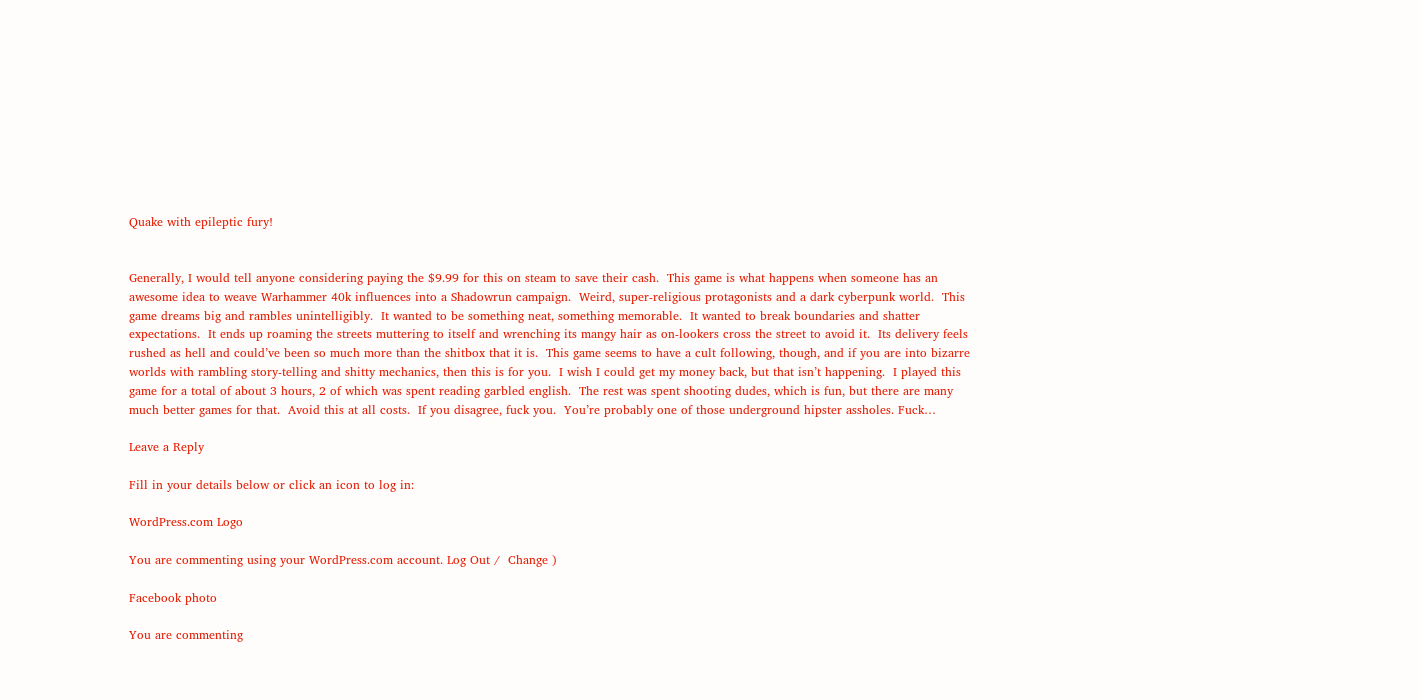Quake with epileptic fury!


Generally, I would tell anyone considering paying the $9.99 for this on steam to save their cash.  This game is what happens when someone has an awesome idea to weave Warhammer 40k influences into a Shadowrun campaign.  Weird, super-religious protagonists and a dark cyberpunk world.  This game dreams big and rambles unintelligibly.  It wanted to be something neat, something memorable.  It wanted to break boundaries and shatter expectations.  It ends up roaming the streets muttering to itself and wrenching its mangy hair as on-lookers cross the street to avoid it.  Its delivery feels rushed as hell and could’ve been so much more than the shitbox that it is.  This game seems to have a cult following, though, and if you are into bizarre worlds with rambling story-telling and shitty mechanics, then this is for you.  I wish I could get my money back, but that isn’t happening.  I played this game for a total of about 3 hours, 2 of which was spent reading garbled english.  The rest was spent shooting dudes, which is fun, but there are many much better games for that.  Avoid this at all costs.  If you disagree, fuck you.  You’re probably one of those underground hipster assholes. Fuck…

Leave a Reply

Fill in your details below or click an icon to log in:

WordPress.com Logo

You are commenting using your WordPress.com account. Log Out /  Change )

Facebook photo

You are commenting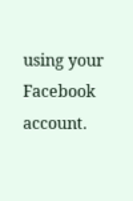using your Facebook account.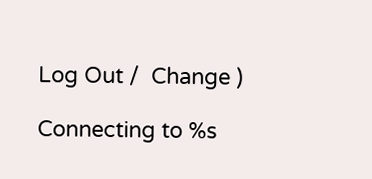Log Out /  Change )

Connecting to %s